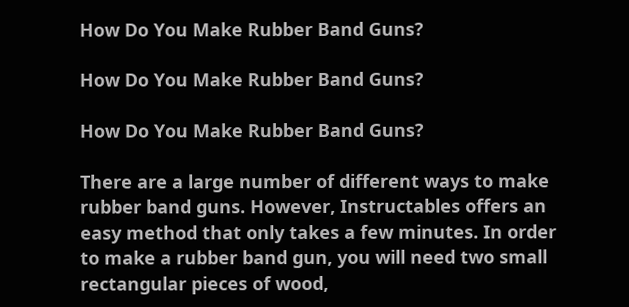How Do You Make Rubber Band Guns?

How Do You Make Rubber Band Guns?

How Do You Make Rubber Band Guns?

There are a large number of different ways to make rubber band guns. However, Instructables offers an easy method that only takes a few minutes. In order to make a rubber band gun, you will need two small rectangular pieces of wood,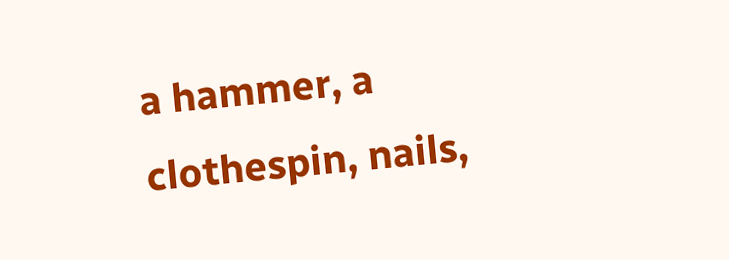a hammer, a clothespin, nails,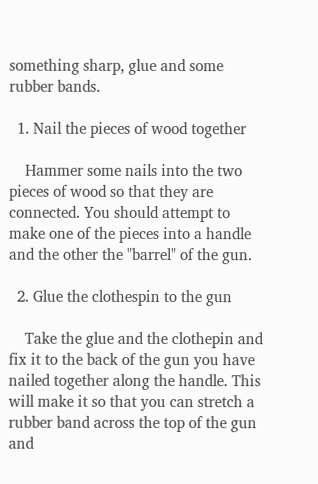something sharp, glue and some rubber bands.

  1. Nail the pieces of wood together

    Hammer some nails into the two pieces of wood so that they are connected. You should attempt to make one of the pieces into a handle and the other the "barrel" of the gun.

  2. Glue the clothespin to the gun

    Take the glue and the clothepin and fix it to the back of the gun you have nailed together along the handle. This will make it so that you can stretch a rubber band across the top of the gun and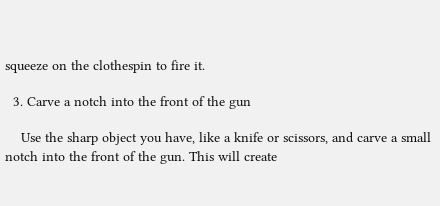squeeze on the clothespin to fire it.

  3. Carve a notch into the front of the gun

    Use the sharp object you have, like a knife or scissors, and carve a small notch into the front of the gun. This will create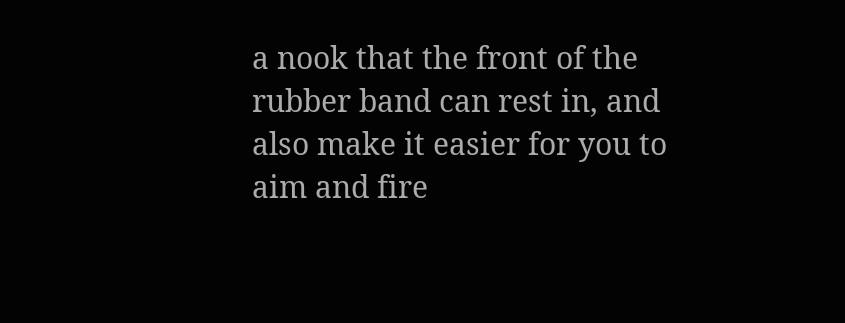a nook that the front of the rubber band can rest in, and also make it easier for you to aim and fire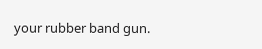your rubber band gun.